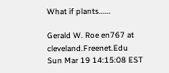What if plants......

Gerald W. Roe en767 at cleveland.Freenet.Edu
Sun Mar 19 14:15:08 EST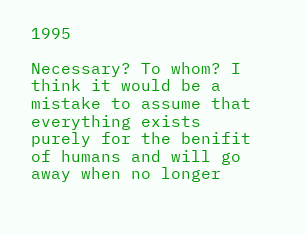1995

Necessary? To whom? I think it would be a mistake to assume that
everything exists purely for the benifit of humans and will go
away when no longer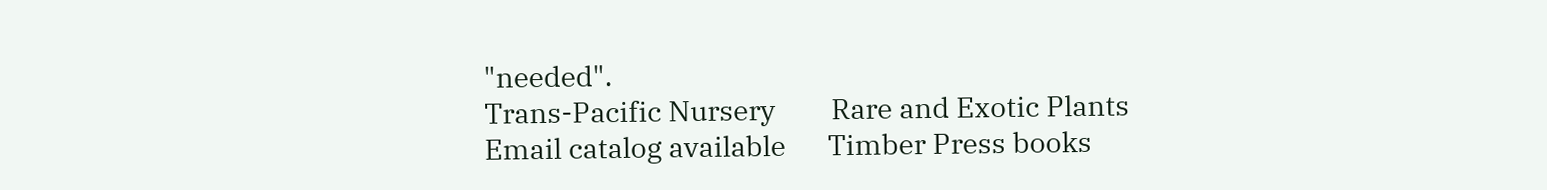"needed".
Trans-Pacific Nursery        Rare and Exotic Plants
Email catalog available      Timber Press books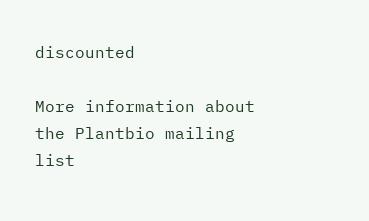discounted

More information about the Plantbio mailing list